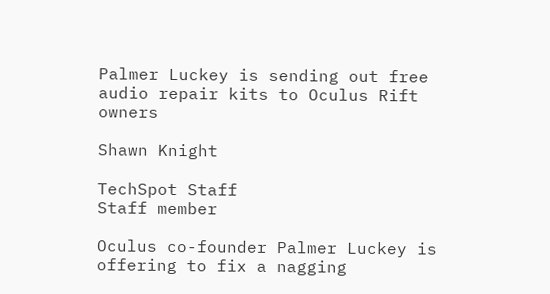Palmer Luckey is sending out free audio repair kits to Oculus Rift owners

Shawn Knight

TechSpot Staff
Staff member

Oculus co-founder Palmer Luckey is offering to fix a nagging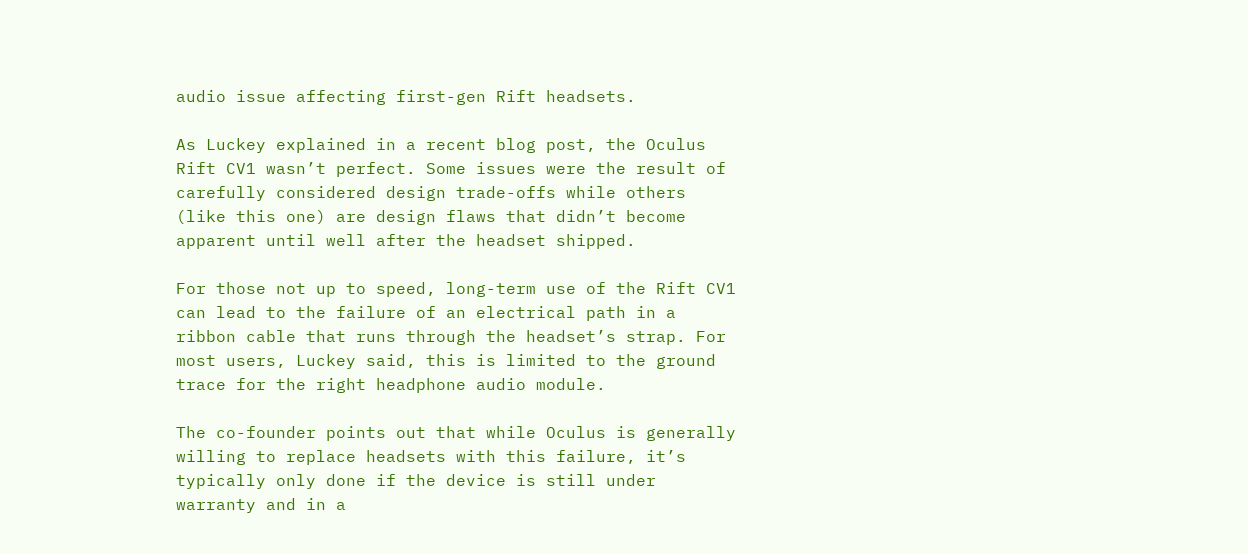audio issue affecting first-gen Rift headsets.

As Luckey explained in a recent blog post, the Oculus Rift CV1 wasn’t perfect. Some issues were the result of carefully considered design trade-offs while others (like this one) are design flaws that didn’t become apparent until well after the headset shipped.

For those not up to speed, long-term use of the Rift CV1 can lead to the failure of an electrical path in a ribbon cable that runs through the headset’s strap. For most users, Luckey said, this is limited to the ground trace for the right headphone audio module.

The co-founder points out that while Oculus is generally willing to replace headsets with this failure, it’s typically only done if the device is still under warranty and in a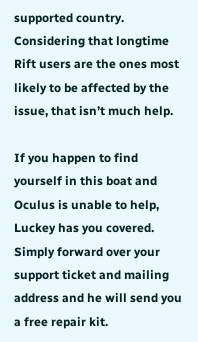supported country. Considering that longtime Rift users are the ones most likely to be affected by the issue, that isn’t much help.

If you happen to find yourself in this boat and Oculus is unable to help, Luckey has you covered. Simply forward over your support ticket and mailing address and he will send you a free repair kit.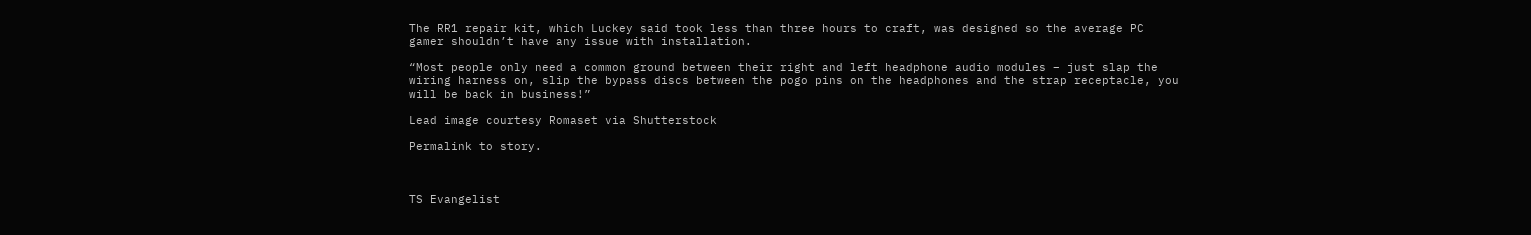The RR1 repair kit, which Luckey said took less than three hours to craft, was designed so the average PC gamer shouldn’t have any issue with installation.

“Most people only need a common ground between their right and left headphone audio modules – just slap the wiring harness on, slip the bypass discs between the pogo pins on the headphones and the strap receptacle, you will be back in business!”

Lead image courtesy Romaset via Shutterstock

Permalink to story.



TS Evangelist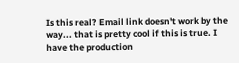Is this real? Email link doesn't work by the way... that is pretty cool if this is true. I have the production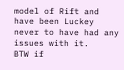model of Rift and have been Luckey never to have had any issues with it.
BTW if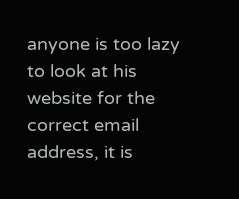anyone is too lazy to look at his website for the correct email address, it is